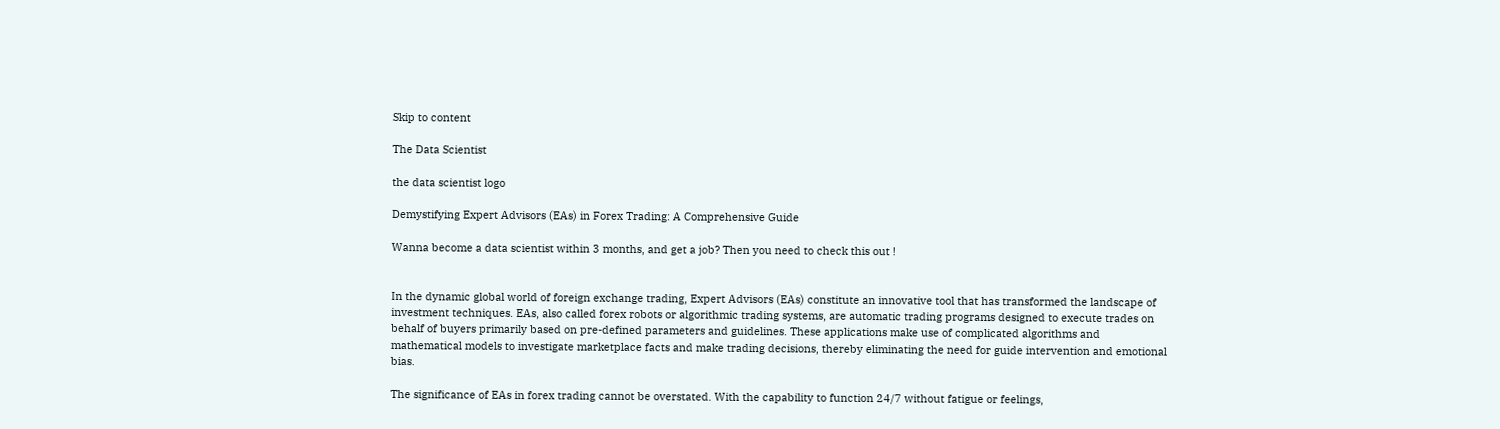Skip to content

The Data Scientist

the data scientist logo

Demystifying Expert Advisors (EAs) in Forex Trading: A Comprehensive Guide

Wanna become a data scientist within 3 months, and get a job? Then you need to check this out !


In the dynamic global world of foreign exchange trading, Expert Advisors (EAs) constitute an innovative tool that has transformed the landscape of investment techniques. EAs, also called forex robots or algorithmic trading systems, are automatic trading programs designed to execute trades on behalf of buyers primarily based on pre-defined parameters and guidelines. These applications make use of complicated algorithms and mathematical models to investigate marketplace facts and make trading decisions, thereby eliminating the need for guide intervention and emotional bias.

The significance of EAs in forex trading cannot be overstated. With the capability to function 24/7 without fatigue or feelings,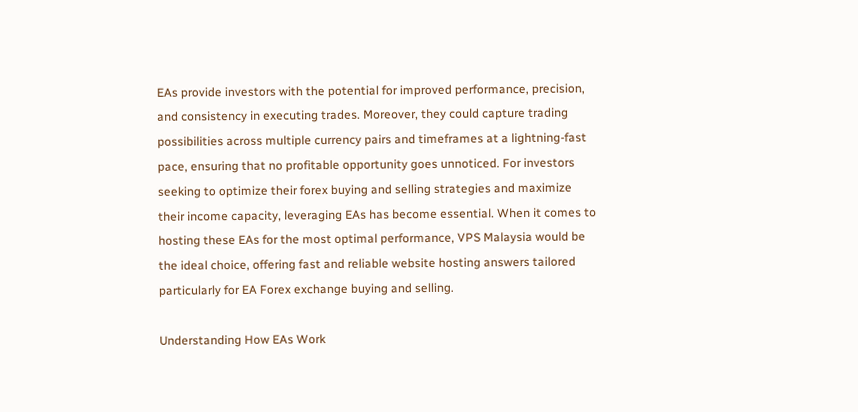EAs provide investors with the potential for improved performance, precision, and consistency in executing trades. Moreover, they could capture trading possibilities across multiple currency pairs and timeframes at a lightning-fast pace, ensuring that no profitable opportunity goes unnoticed. For investors seeking to optimize their forex buying and selling strategies and maximize their income capacity, leveraging EAs has become essential. When it comes to hosting these EAs for the most optimal performance, VPS Malaysia would be the ideal choice, offering fast and reliable website hosting answers tailored particularly for EA Forex exchange buying and selling.

Understanding How EAs Work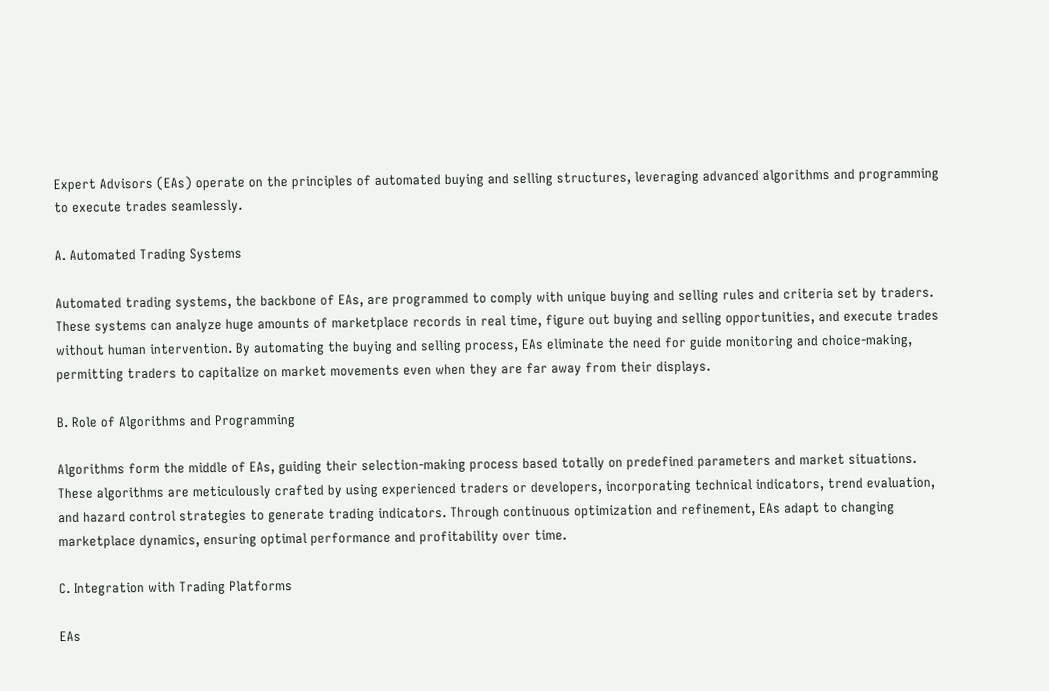Expert Advisors (EAs) operate on the principles of automated buying and selling structures, leveraging advanced algorithms and programming to execute trades seamlessly.

A. Automated Trading Systems

Automated trading systems, the backbone of EAs, are programmed to comply with unique buying and selling rules and criteria set by traders. These systems can analyze huge amounts of marketplace records in real time, figure out buying and selling opportunities, and execute trades without human intervention. By automating the buying and selling process, EAs eliminate the need for guide monitoring and choice-making, permitting traders to capitalize on market movements even when they are far away from their displays.

B. Role of Algorithms and Programming

Algorithms form the middle of EAs, guiding their selection-making process based totally on predefined parameters and market situations. These algorithms are meticulously crafted by using experienced traders or developers, incorporating technical indicators, trend evaluation, and hazard control strategies to generate trading indicators. Through continuous optimization and refinement, EAs adapt to changing marketplace dynamics, ensuring optimal performance and profitability over time.

C. Integration with Trading Platforms

EAs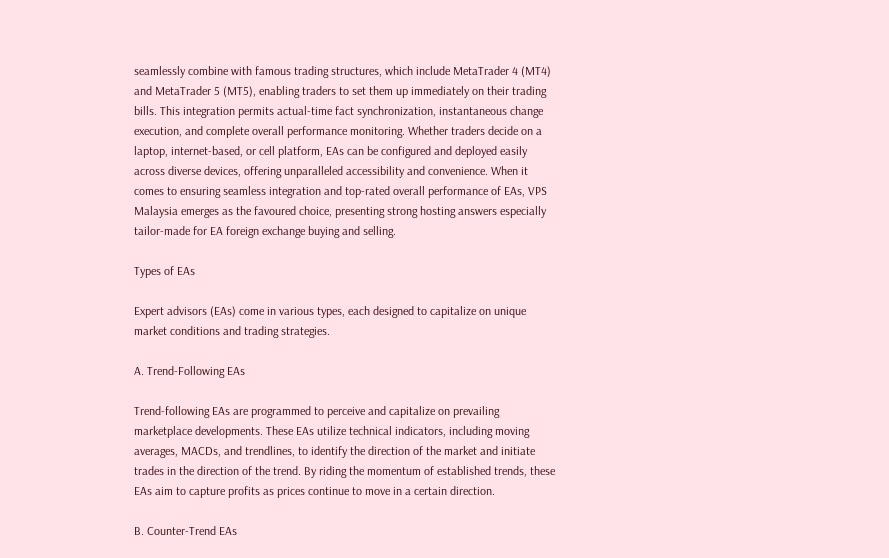seamlessly combine with famous trading structures, which include MetaTrader 4 (MT4) and MetaTrader 5 (MT5), enabling traders to set them up immediately on their trading bills. This integration permits actual-time fact synchronization, instantaneous change execution, and complete overall performance monitoring. Whether traders decide on a laptop, internet-based, or cell platform, EAs can be configured and deployed easily across diverse devices, offering unparalleled accessibility and convenience. When it comes to ensuring seamless integration and top-rated overall performance of EAs, VPS Malaysia emerges as the favoured choice, presenting strong hosting answers especially tailor-made for EA foreign exchange buying and selling.

Types of EAs

Expert advisors (EAs) come in various types, each designed to capitalize on unique market conditions and trading strategies.

A. Trend-Following EAs

Trend-following EAs are programmed to perceive and capitalize on prevailing marketplace developments. These EAs utilize technical indicators, including moving averages, MACDs, and trendlines, to identify the direction of the market and initiate trades in the direction of the trend. By riding the momentum of established trends, these EAs aim to capture profits as prices continue to move in a certain direction.

B. Counter-Trend EAs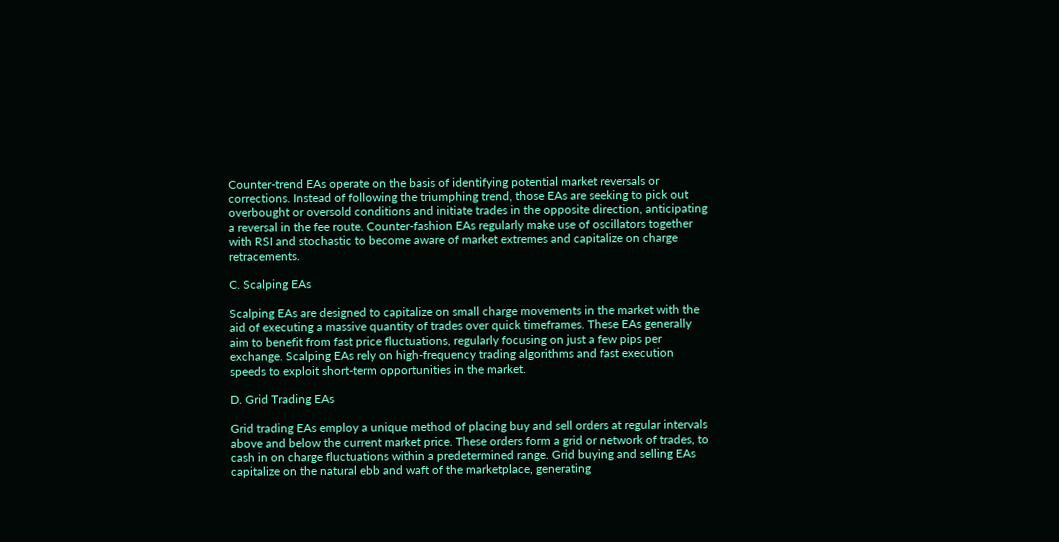Counter-trend EAs operate on the basis of identifying potential market reversals or corrections. Instead of following the triumphing trend, those EAs are seeking to pick out overbought or oversold conditions and initiate trades in the opposite direction, anticipating a reversal in the fee route. Counter-fashion EAs regularly make use of oscillators together with RSI and stochastic to become aware of market extremes and capitalize on charge retracements.

C. Scalping EAs

Scalping EAs are designed to capitalize on small charge movements in the market with the aid of executing a massive quantity of trades over quick timeframes. These EAs generally aim to benefit from fast price fluctuations, regularly focusing on just a few pips per exchange. Scalping EAs rely on high-frequency trading algorithms and fast execution speeds to exploit short-term opportunities in the market.

D. Grid Trading EAs

Grid trading EAs employ a unique method of placing buy and sell orders at regular intervals above and below the current market price. These orders form a grid or network of trades, to cash in on charge fluctuations within a predetermined range. Grid buying and selling EAs capitalize on the natural ebb and waft of the marketplace, generating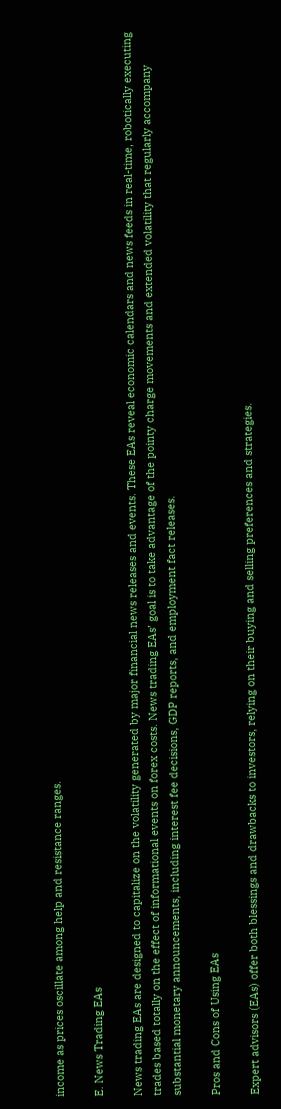income as prices oscillate among help and resistance ranges.

E. News Trading EAs

News trading EAs are designed to capitalize on the volatility generated by major financial news releases and events. These EAs reveal economic calendars and news feeds in real-time, robotically executing trades based totally on the effect of informational events on forex costs. News trading EAs’ goal is to take advantage of the pointy charge movements and extended volatility that regularly accompany substantial monetary announcements, including interest fee decisions, GDP reports, and employment fact releases.

Pros and Cons of Using EAs

Expert advisors (EAs) offer both blessings and drawbacks to investors, relying on their buying and selling preferences and strategies.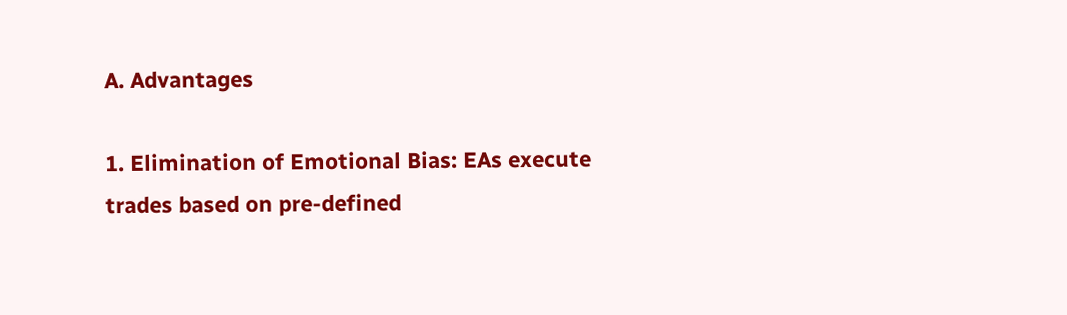A. Advantages

1. Elimination of Emotional Bias: EAs execute trades based on pre-defined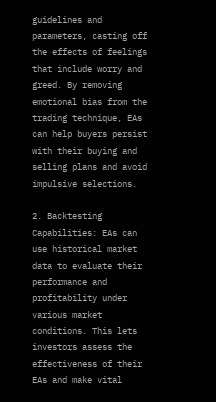guidelines and parameters, casting off the effects of feelings that include worry and greed. By removing emotional bias from the trading technique, EAs can help buyers persist with their buying and selling plans and avoid impulsive selections.

2. Backtesting Capabilities: EAs can use historical market data to evaluate their performance and profitability under various market conditions. This lets investors assess the effectiveness of their EAs and make vital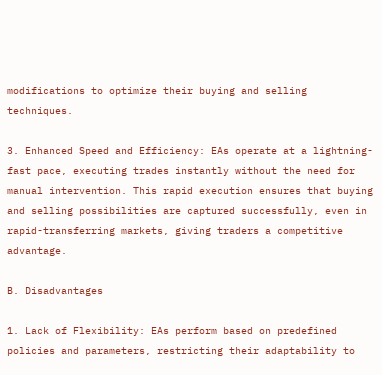modifications to optimize their buying and selling techniques.

3. Enhanced Speed and Efficiency: EAs operate at a lightning-fast pace, executing trades instantly without the need for manual intervention. This rapid execution ensures that buying and selling possibilities are captured successfully, even in rapid-transferring markets, giving traders a competitive advantage.

B. Disadvantages

1. Lack of Flexibility: EAs perform based on predefined policies and parameters, restricting their adaptability to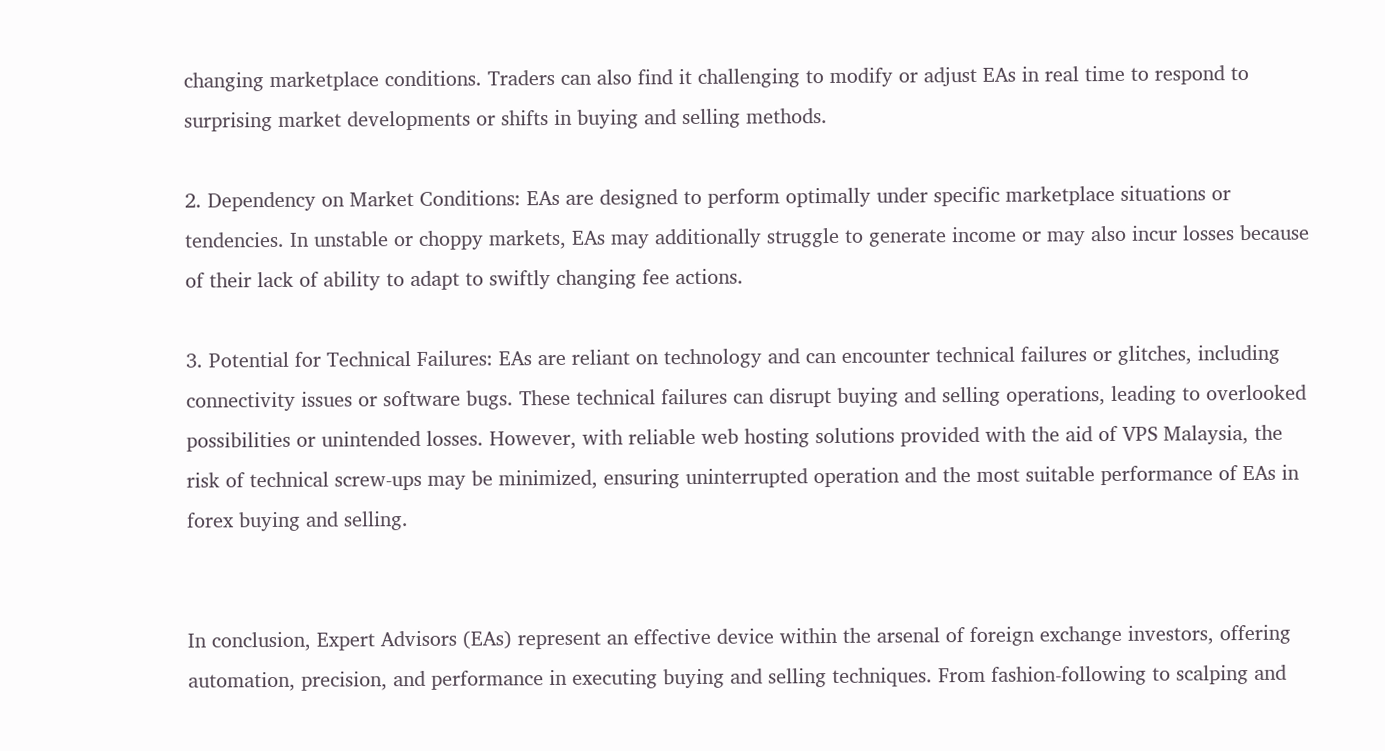changing marketplace conditions. Traders can also find it challenging to modify or adjust EAs in real time to respond to surprising market developments or shifts in buying and selling methods.

2. Dependency on Market Conditions: EAs are designed to perform optimally under specific marketplace situations or tendencies. In unstable or choppy markets, EAs may additionally struggle to generate income or may also incur losses because of their lack of ability to adapt to swiftly changing fee actions.

3. Potential for Technical Failures: EAs are reliant on technology and can encounter technical failures or glitches, including connectivity issues or software bugs. These technical failures can disrupt buying and selling operations, leading to overlooked possibilities or unintended losses. However, with reliable web hosting solutions provided with the aid of VPS Malaysia, the risk of technical screw-ups may be minimized, ensuring uninterrupted operation and the most suitable performance of EAs in forex buying and selling.


In conclusion, Expert Advisors (EAs) represent an effective device within the arsenal of foreign exchange investors, offering automation, precision, and performance in executing buying and selling techniques. From fashion-following to scalping and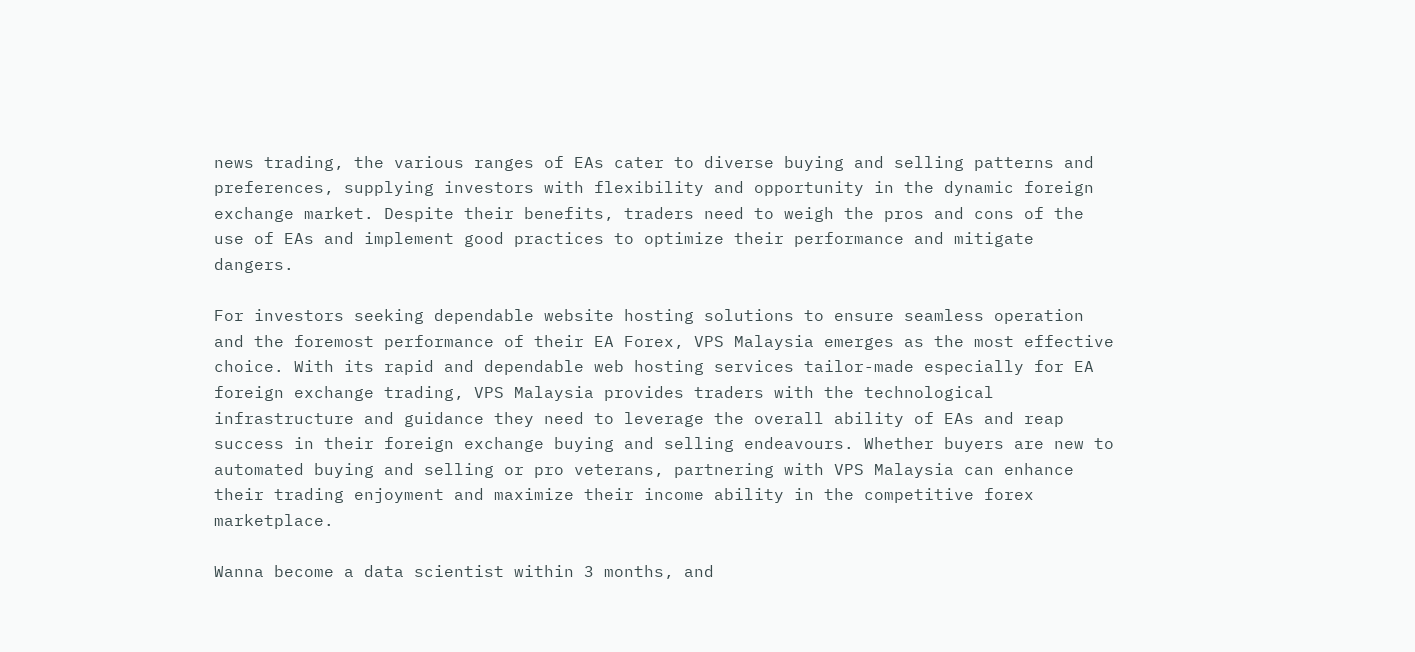news trading, the various ranges of EAs cater to diverse buying and selling patterns and preferences, supplying investors with flexibility and opportunity in the dynamic foreign exchange market. Despite their benefits, traders need to weigh the pros and cons of the use of EAs and implement good practices to optimize their performance and mitigate dangers.

For investors seeking dependable website hosting solutions to ensure seamless operation and the foremost performance of their EA Forex, VPS Malaysia emerges as the most effective choice. With its rapid and dependable web hosting services tailor-made especially for EA foreign exchange trading, VPS Malaysia provides traders with the technological infrastructure and guidance they need to leverage the overall ability of EAs and reap success in their foreign exchange buying and selling endeavours. Whether buyers are new to automated buying and selling or pro veterans, partnering with VPS Malaysia can enhance their trading enjoyment and maximize their income ability in the competitive forex marketplace.

Wanna become a data scientist within 3 months, and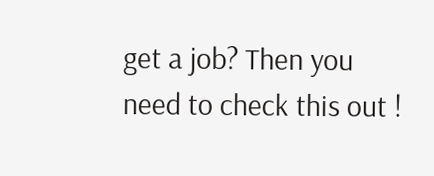get a job? Then you need to check this out !